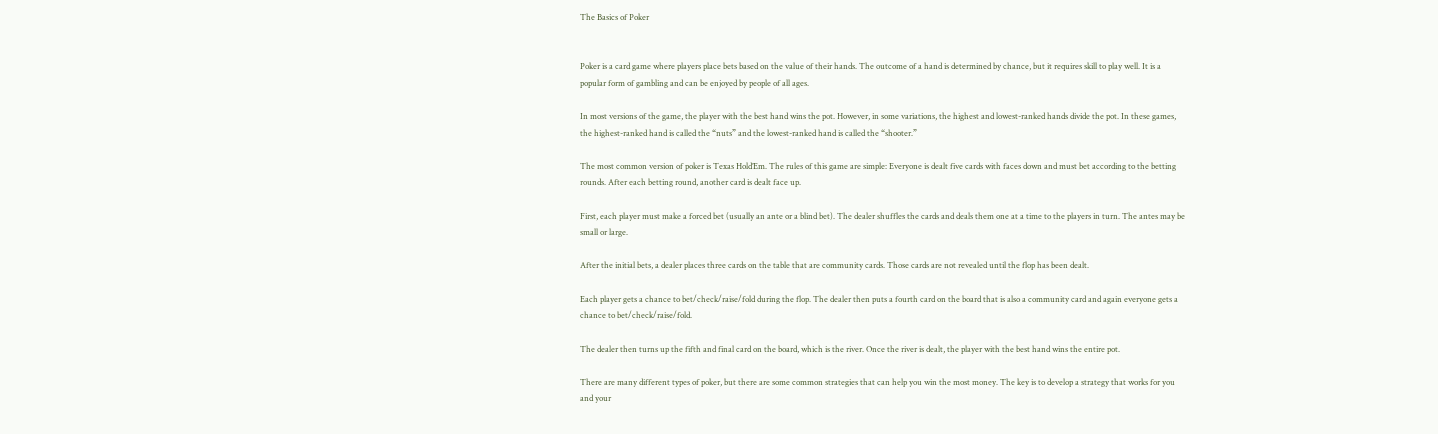The Basics of Poker


Poker is a card game where players place bets based on the value of their hands. The outcome of a hand is determined by chance, but it requires skill to play well. It is a popular form of gambling and can be enjoyed by people of all ages.

In most versions of the game, the player with the best hand wins the pot. However, in some variations, the highest and lowest-ranked hands divide the pot. In these games, the highest-ranked hand is called the “nuts” and the lowest-ranked hand is called the “shooter.”

The most common version of poker is Texas Hold’Em. The rules of this game are simple: Everyone is dealt five cards with faces down and must bet according to the betting rounds. After each betting round, another card is dealt face up.

First, each player must make a forced bet (usually an ante or a blind bet). The dealer shuffles the cards and deals them one at a time to the players in turn. The antes may be small or large.

After the initial bets, a dealer places three cards on the table that are community cards. Those cards are not revealed until the flop has been dealt.

Each player gets a chance to bet/check/raise/fold during the flop. The dealer then puts a fourth card on the board that is also a community card and again everyone gets a chance to bet/check/raise/fold.

The dealer then turns up the fifth and final card on the board, which is the river. Once the river is dealt, the player with the best hand wins the entire pot.

There are many different types of poker, but there are some common strategies that can help you win the most money. The key is to develop a strategy that works for you and your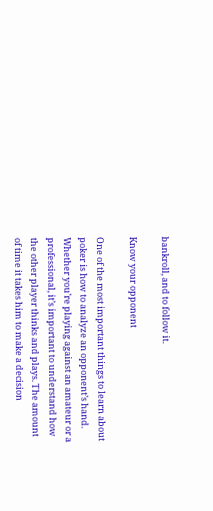bankroll, and to follow it.

Know your opponent

One of the most important things to learn about poker is how to analyze an opponent’s hand. Whether you’re playing against an amateur or a professional, it’s important to understand how the other player thinks and plays. The amount of time it takes him to make a decision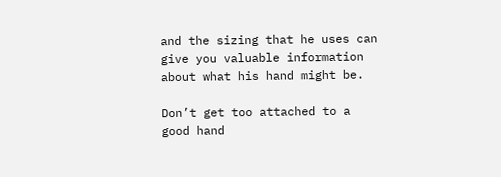and the sizing that he uses can give you valuable information about what his hand might be.

Don’t get too attached to a good hand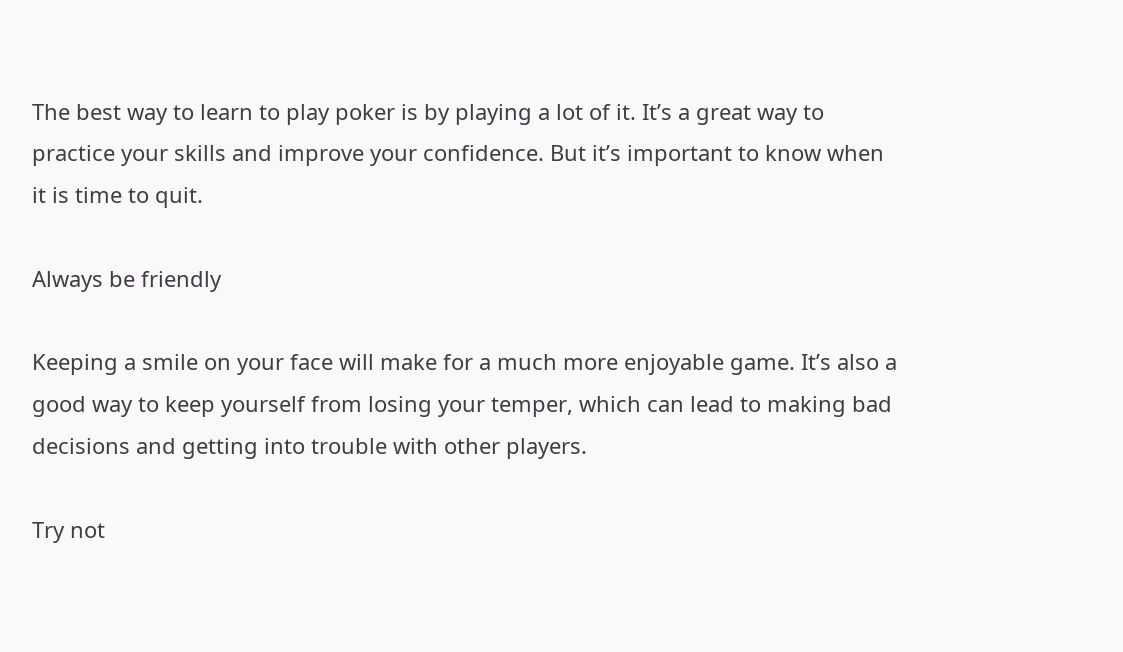The best way to learn to play poker is by playing a lot of it. It’s a great way to practice your skills and improve your confidence. But it’s important to know when it is time to quit.

Always be friendly

Keeping a smile on your face will make for a much more enjoyable game. It’s also a good way to keep yourself from losing your temper, which can lead to making bad decisions and getting into trouble with other players.

Try not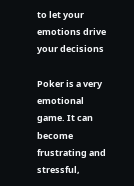to let your emotions drive your decisions

Poker is a very emotional game. It can become frustrating and stressful,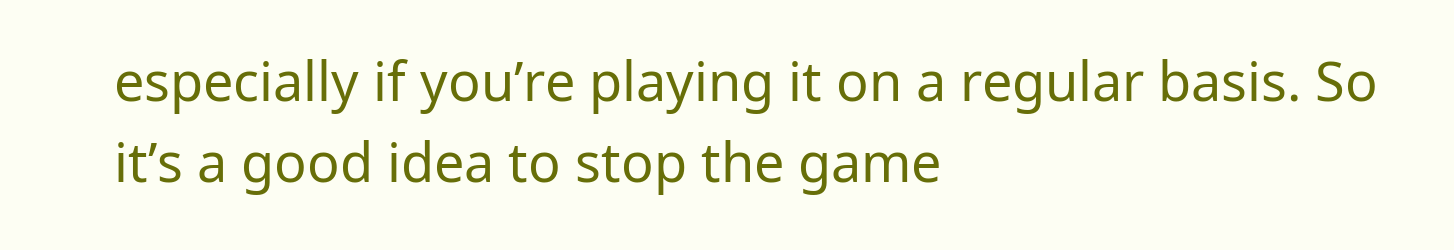especially if you’re playing it on a regular basis. So it’s a good idea to stop the game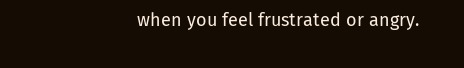when you feel frustrated or angry.